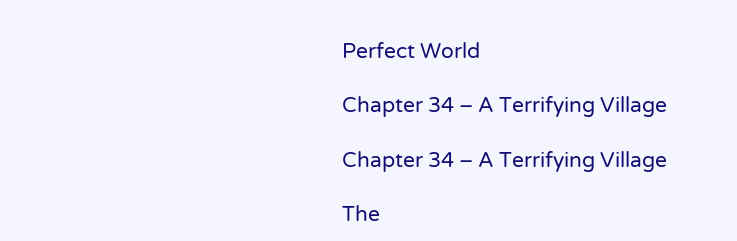Perfect World

Chapter 34 – A Terrifying Village

Chapter 34 – A Terrifying Village

The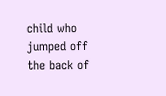child who jumped off the back of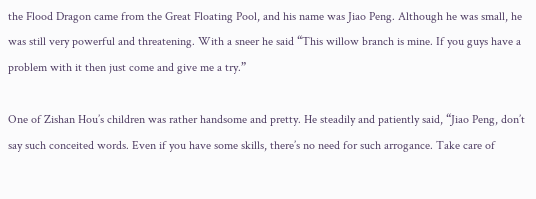the Flood Dragon came from the Great Floating Pool, and his name was Jiao Peng. Although he was small, he was still very powerful and threatening. With a sneer he said “This willow branch is mine. If you guys have a problem with it then just come and give me a try.”

One of Zishan Hou’s children was rather handsome and pretty. He steadily and patiently said, “Jiao Peng, don’t say such conceited words. Even if you have some skills, there’s no need for such arrogance. Take care of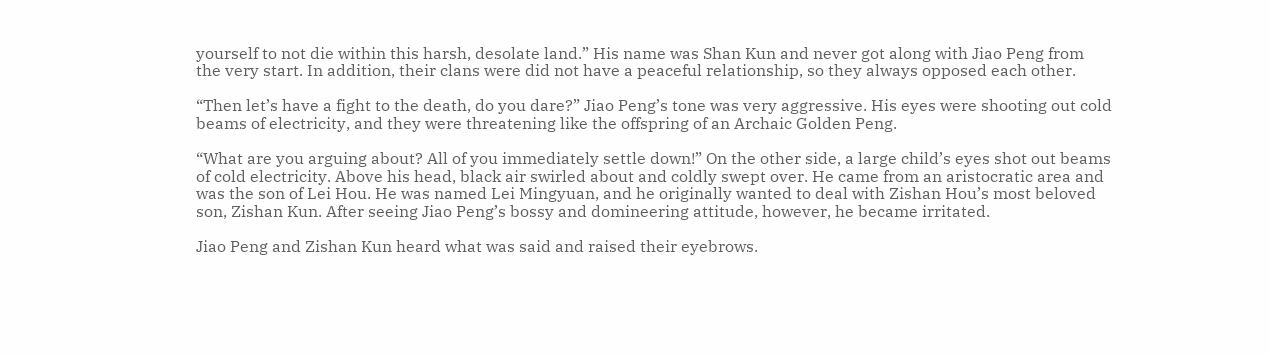yourself to not die within this harsh, desolate land.” His name was Shan Kun and never got along with Jiao Peng from the very start. In addition, their clans were did not have a peaceful relationship, so they always opposed each other.

“Then let’s have a fight to the death, do you dare?” Jiao Peng’s tone was very aggressive. His eyes were shooting out cold beams of electricity, and they were threatening like the offspring of an Archaic Golden Peng.

“What are you arguing about? All of you immediately settle down!” On the other side, a large child’s eyes shot out beams of cold electricity. Above his head, black air swirled about and coldly swept over. He came from an aristocratic area and was the son of Lei Hou. He was named Lei Mingyuan, and he originally wanted to deal with Zishan Hou’s most beloved son, Zishan Kun. After seeing Jiao Peng’s bossy and domineering attitude, however, he became irritated.

Jiao Peng and Zishan Kun heard what was said and raised their eyebrows.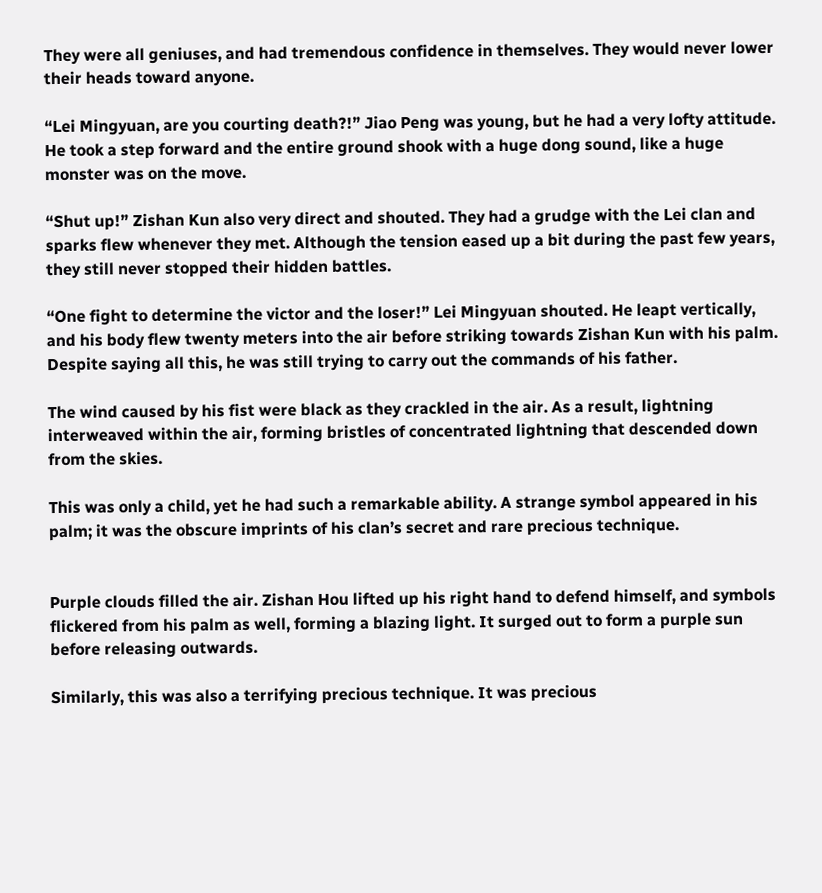They were all geniuses, and had tremendous confidence in themselves. They would never lower their heads toward anyone.

“Lei Mingyuan, are you courting death?!” Jiao Peng was young, but he had a very lofty attitude. He took a step forward and the entire ground shook with a huge dong sound, like a huge monster was on the move.

“Shut up!” Zishan Kun also very direct and shouted. They had a grudge with the Lei clan and sparks flew whenever they met. Although the tension eased up a bit during the past few years, they still never stopped their hidden battles.

“One fight to determine the victor and the loser!” Lei Mingyuan shouted. He leapt vertically, and his body flew twenty meters into the air before striking towards Zishan Kun with his palm. Despite saying all this, he was still trying to carry out the commands of his father.

The wind caused by his fist were black as they crackled in the air. As a result, lightning interweaved within the air, forming bristles of concentrated lightning that descended down from the skies.

This was only a child, yet he had such a remarkable ability. A strange symbol appeared in his palm; it was the obscure imprints of his clan’s secret and rare precious technique.


Purple clouds filled the air. Zishan Hou lifted up his right hand to defend himself, and symbols flickered from his palm as well, forming a blazing light. It surged out to form a purple sun before releasing outwards.

Similarly, this was also a terrifying precious technique. It was precious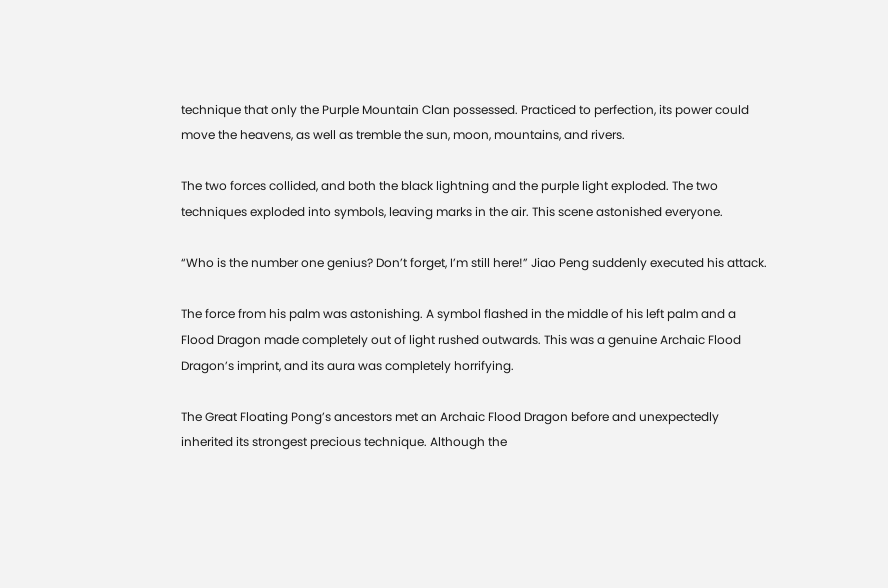technique that only the Purple Mountain Clan possessed. Practiced to perfection, its power could move the heavens, as well as tremble the sun, moon, mountains, and rivers.

The two forces collided, and both the black lightning and the purple light exploded. The two techniques exploded into symbols, leaving marks in the air. This scene astonished everyone.

“Who is the number one genius? Don’t forget, I’m still here!” Jiao Peng suddenly executed his attack.

The force from his palm was astonishing. A symbol flashed in the middle of his left palm and a Flood Dragon made completely out of light rushed outwards. This was a genuine Archaic Flood Dragon’s imprint, and its aura was completely horrifying.

The Great Floating Pong’s ancestors met an Archaic Flood Dragon before and unexpectedly inherited its strongest precious technique. Although the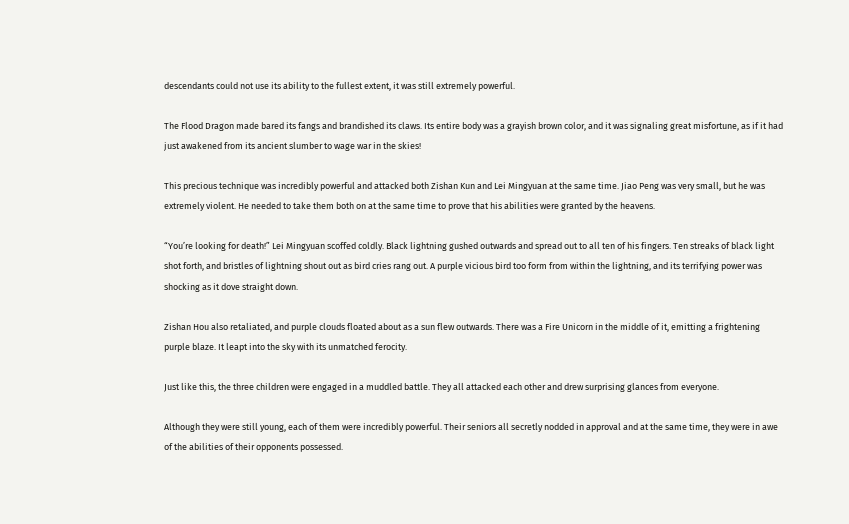descendants could not use its ability to the fullest extent, it was still extremely powerful.

The Flood Dragon made bared its fangs and brandished its claws. Its entire body was a grayish brown color, and it was signaling great misfortune, as if it had just awakened from its ancient slumber to wage war in the skies!

This precious technique was incredibly powerful and attacked both Zishan Kun and Lei Mingyuan at the same time. Jiao Peng was very small, but he was extremely violent. He needed to take them both on at the same time to prove that his abilities were granted by the heavens.

“You’re looking for death!” Lei Mingyuan scoffed coldly. Black lightning gushed outwards and spread out to all ten of his fingers. Ten streaks of black light shot forth, and bristles of lightning shout out as bird cries rang out. A purple vicious bird too form from within the lightning, and its terrifying power was shocking as it dove straight down.

Zishan Hou also retaliated, and purple clouds floated about as a sun flew outwards. There was a Fire Unicorn in the middle of it, emitting a frightening purple blaze. It leapt into the sky with its unmatched ferocity.

Just like this, the three children were engaged in a muddled battle. They all attacked each other and drew surprising glances from everyone.

Although they were still young, each of them were incredibly powerful. Their seniors all secretly nodded in approval and at the same time, they were in awe of the abilities of their opponents possessed.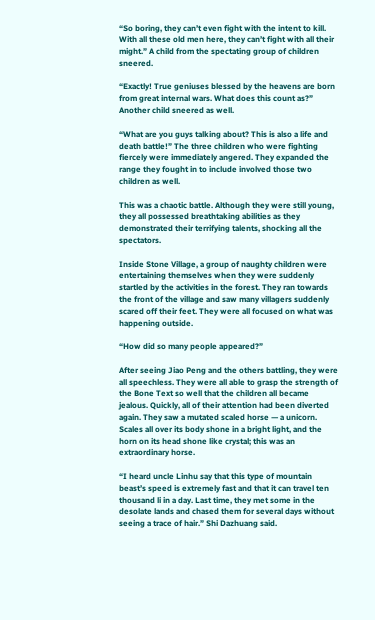“So boring, they can’t even fight with the intent to kill. With all these old men here, they can’t fight with all their might.” A child from the spectating group of children sneered.

“Exactly! True geniuses blessed by the heavens are born from great internal wars. What does this count as?” Another child sneered as well.

“What are you guys talking about? This is also a life and death battle!” The three children who were fighting fiercely were immediately angered. They expanded the range they fought in to include involved those two children as well.

This was a chaotic battle. Although they were still young, they all possessed breathtaking abilities as they demonstrated their terrifying talents, shocking all the spectators.

Inside Stone Village, a group of naughty children were entertaining themselves when they were suddenly startled by the activities in the forest. They ran towards the front of the village and saw many villagers suddenly scared off their feet. They were all focused on what was happening outside.

“How did so many people appeared?”

After seeing Jiao Peng and the others battling, they were all speechless. They were all able to grasp the strength of the Bone Text so well that the children all became jealous. Quickly, all of their attention had been diverted again. They saw a mutated scaled horse — a unicorn. Scales all over its body shone in a bright light, and the horn on its head shone like crystal; this was an extraordinary horse.

“I heard uncle Linhu say that this type of mountain beast’s speed is extremely fast and that it can travel ten thousand li in a day. Last time, they met some in the desolate lands and chased them for several days without seeing a trace of hair.” Shi Dazhuang said.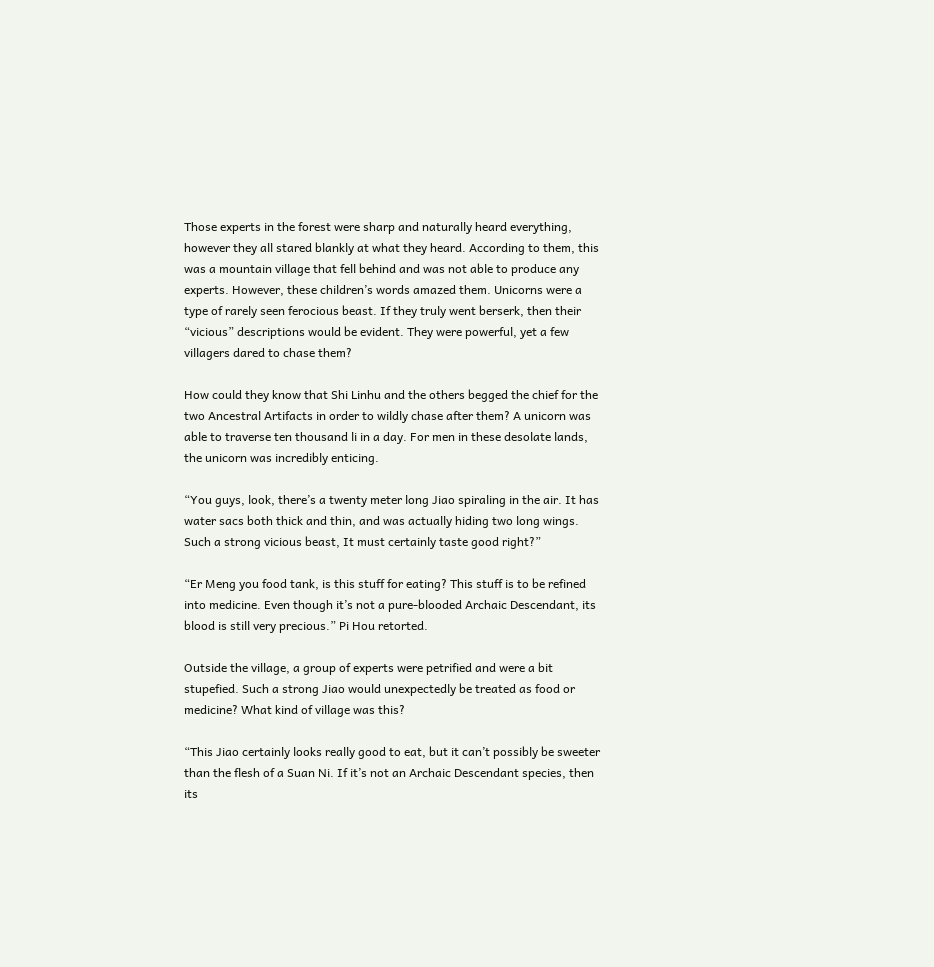Those experts in the forest were sharp and naturally heard everything, however they all stared blankly at what they heard. According to them, this was a mountain village that fell behind and was not able to produce any experts. However, these children’s words amazed them. Unicorns were a type of rarely seen ferocious beast. If they truly went berserk, then their “vicious” descriptions would be evident. They were powerful, yet a few villagers dared to chase them?

How could they know that Shi Linhu and the others begged the chief for the two Ancestral Artifacts in order to wildly chase after them? A unicorn was able to traverse ten thousand li in a day. For men in these desolate lands, the unicorn was incredibly enticing.

“You guys, look, there’s a twenty meter long Jiao spiraling in the air. It has water sacs both thick and thin, and was actually hiding two long wings. Such a strong vicious beast, It must certainly taste good right?”

“Er Meng you food tank, is this stuff for eating? This stuff is to be refined into medicine. Even though it’s not a pure-blooded Archaic Descendant, its blood is still very precious.” Pi Hou retorted.

Outside the village, a group of experts were petrified and were a bit stupefied. Such a strong Jiao would unexpectedly be treated as food or medicine? What kind of village was this?

“This Jiao certainly looks really good to eat, but it can’t possibly be sweeter than the flesh of a Suan Ni. If it’s not an Archaic Descendant species, then its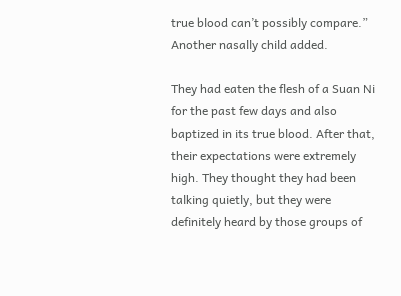true blood can’t possibly compare.” Another nasally child added.

They had eaten the flesh of a Suan Ni for the past few days and also baptized in its true blood. After that, their expectations were extremely high. They thought they had been talking quietly, but they were definitely heard by those groups of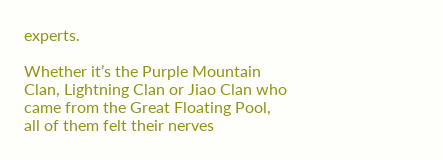experts.

Whether it’s the Purple Mountain Clan, Lightning Clan or Jiao Clan who came from the Great Floating Pool, all of them felt their nerves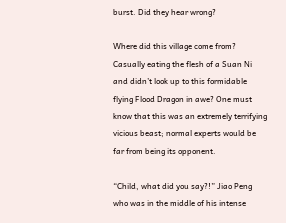burst. Did they hear wrong?

Where did this village come from? Casually eating the flesh of a Suan Ni and didn’t look up to this formidable flying Flood Dragon in awe? One must know that this was an extremely terrifying vicious beast; normal experts would be far from being its opponent.

“Child, what did you say?!” Jiao Peng who was in the middle of his intense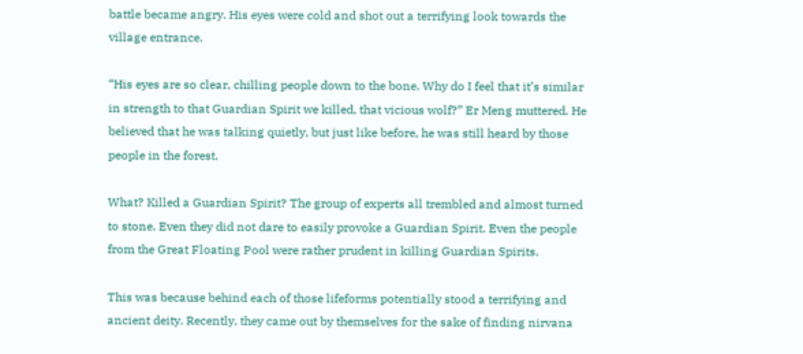battle became angry. His eyes were cold and shot out a terrifying look towards the village entrance.

“His eyes are so clear, chilling people down to the bone. Why do I feel that it’s similar in strength to that Guardian Spirit we killed, that vicious wolf?” Er Meng muttered. He believed that he was talking quietly, but just like before, he was still heard by those people in the forest.

What? Killed a Guardian Spirit? The group of experts all trembled and almost turned to stone. Even they did not dare to easily provoke a Guardian Spirit. Even the people from the Great Floating Pool were rather prudent in killing Guardian Spirits.

This was because behind each of those lifeforms potentially stood a terrifying and ancient deity. Recently, they came out by themselves for the sake of finding nirvana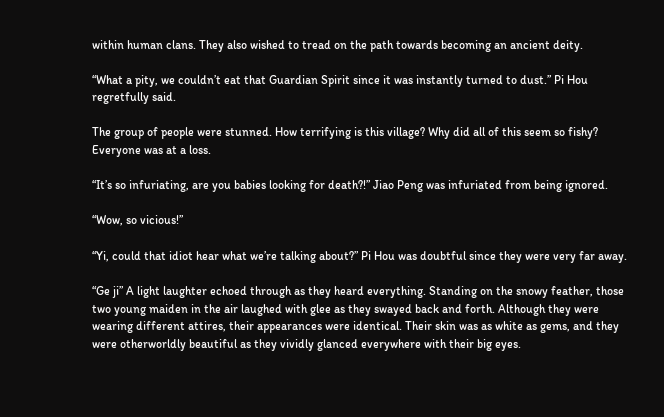within human clans. They also wished to tread on the path towards becoming an ancient deity.

“What a pity, we couldn’t eat that Guardian Spirit since it was instantly turned to dust.” Pi Hou regretfully said.

The group of people were stunned. How terrifying is this village? Why did all of this seem so fishy? Everyone was at a loss.

“It’s so infuriating, are you babies looking for death?!” Jiao Peng was infuriated from being ignored.

“Wow, so vicious!”

“Yi, could that idiot hear what we’re talking about?” Pi Hou was doubtful since they were very far away.

“Ge ji” A light laughter echoed through as they heard everything. Standing on the snowy feather, those two young maiden in the air laughed with glee as they swayed back and forth. Although they were wearing different attires, their appearances were identical. Their skin was as white as gems, and they were otherworldly beautiful as they vividly glanced everywhere with their big eyes.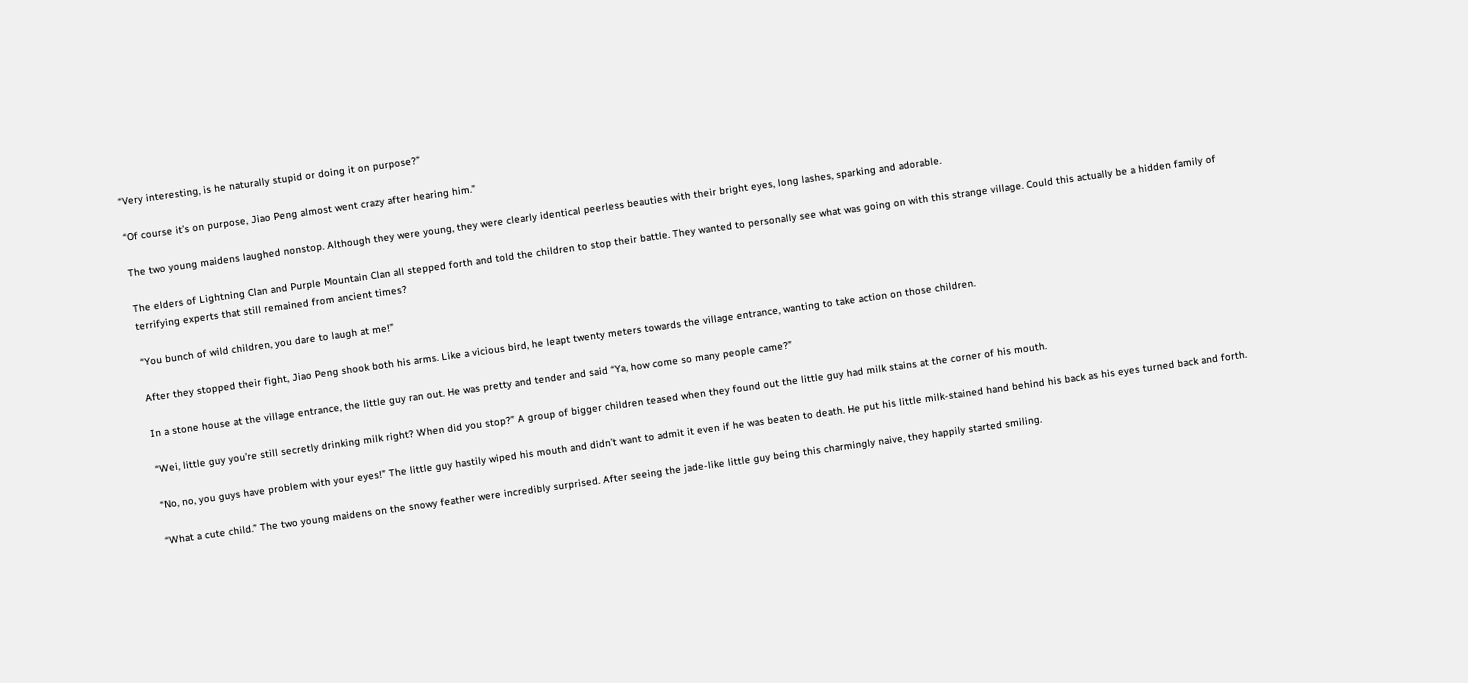“Very interesting, is he naturally stupid or doing it on purpose?”

“Of course it’s on purpose, Jiao Peng almost went crazy after hearing him.”

The two young maidens laughed nonstop. Although they were young, they were clearly identical peerless beauties with their bright eyes, long lashes, sparking and adorable.

The elders of Lightning Clan and Purple Mountain Clan all stepped forth and told the children to stop their battle. They wanted to personally see what was going on with this strange village. Could this actually be a hidden family of terrifying experts that still remained from ancient times?

“You bunch of wild children, you dare to laugh at me!”

After they stopped their fight, Jiao Peng shook both his arms. Like a vicious bird, he leapt twenty meters towards the village entrance, wanting to take action on those children.

In a stone house at the village entrance, the little guy ran out. He was pretty and tender and said “Ya, how come so many people came?”

“Wei, little guy you’re still secretly drinking milk right? When did you stop?” A group of bigger children teased when they found out the little guy had milk stains at the corner of his mouth.

“No, no, you guys have problem with your eyes!” The little guy hastily wiped his mouth and didn’t want to admit it even if he was beaten to death. He put his little milk-stained hand behind his back as his eyes turned back and forth.

“What a cute child.” The two young maidens on the snowy feather were incredibly surprised. After seeing the jade-like little guy being this charmingly naive, they happily started smiling.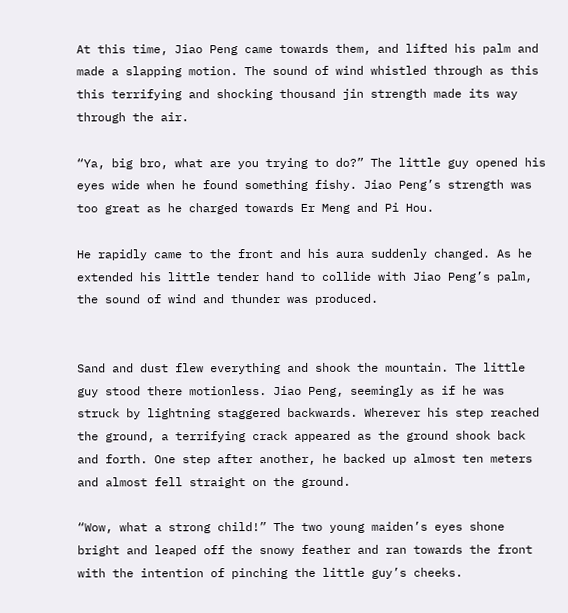At this time, Jiao Peng came towards them, and lifted his palm and made a slapping motion. The sound of wind whistled through as this this terrifying and shocking thousand jin strength made its way through the air.

“Ya, big bro, what are you trying to do?” The little guy opened his eyes wide when he found something fishy. Jiao Peng’s strength was too great as he charged towards Er Meng and Pi Hou.

He rapidly came to the front and his aura suddenly changed. As he extended his little tender hand to collide with Jiao Peng’s palm, the sound of wind and thunder was produced.


Sand and dust flew everything and shook the mountain. The little guy stood there motionless. Jiao Peng, seemingly as if he was struck by lightning staggered backwards. Wherever his step reached the ground, a terrifying crack appeared as the ground shook back and forth. One step after another, he backed up almost ten meters and almost fell straight on the ground.

“Wow, what a strong child!” The two young maiden’s eyes shone bright and leaped off the snowy feather and ran towards the front with the intention of pinching the little guy’s cheeks.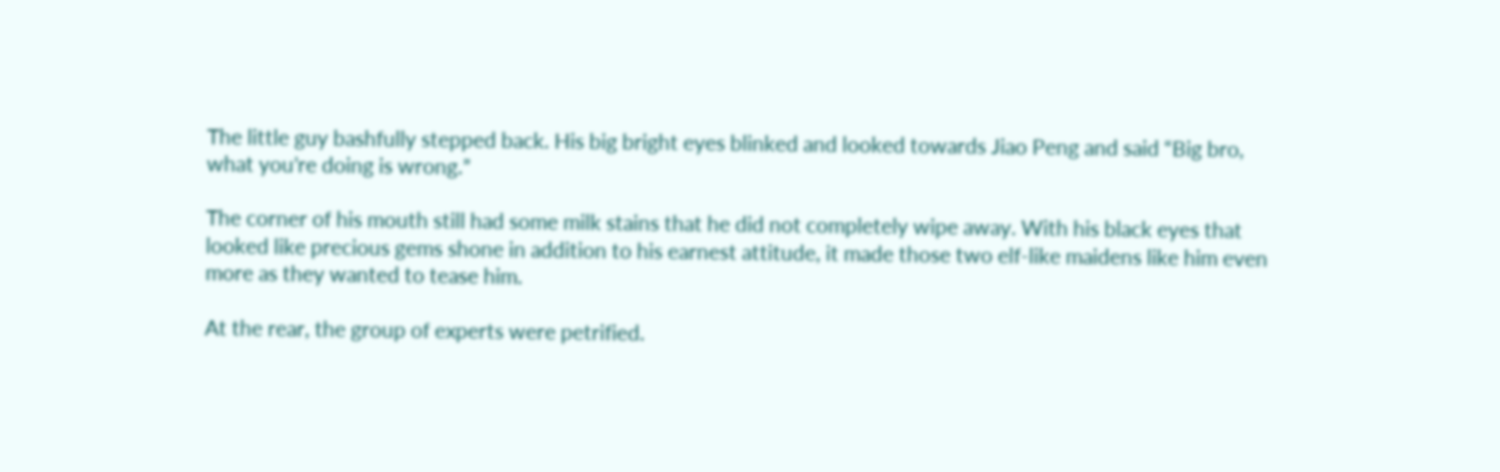The little guy bashfully stepped back. His big bright eyes blinked and looked towards Jiao Peng and said “Big bro, what you’re doing is wrong.”

The corner of his mouth still had some milk stains that he did not completely wipe away. With his black eyes that looked like precious gems shone in addition to his earnest attitude, it made those two elf-like maidens like him even more as they wanted to tease him.

At the rear, the group of experts were petrified.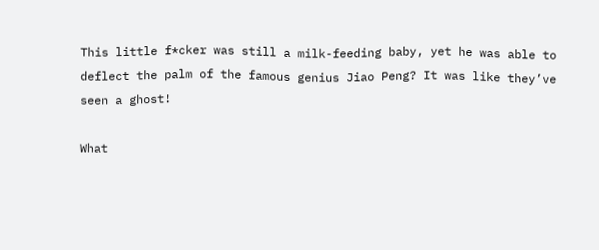This little f*cker was still a milk-feeding baby, yet he was able to deflect the palm of the famous genius Jiao Peng? It was like they’ve seen a ghost!

What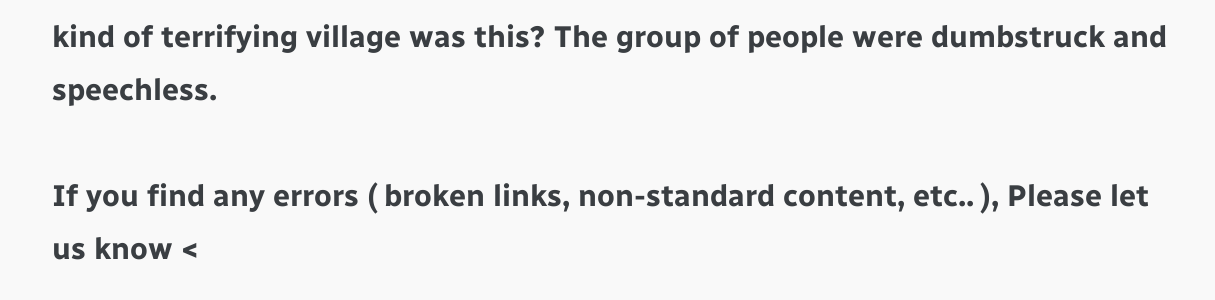kind of terrifying village was this? The group of people were dumbstruck and speechless.

If you find any errors ( broken links, non-standard content, etc.. ), Please let us know <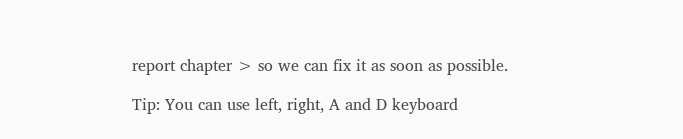report chapter > so we can fix it as soon as possible.

Tip: You can use left, right, A and D keyboard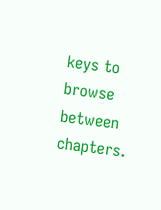keys to browse between chapters.